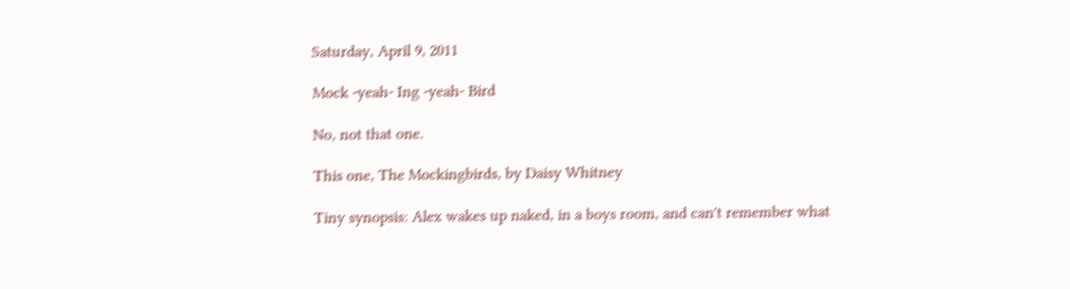Saturday, April 9, 2011

Mock -yeah- Ing -yeah- Bird

No, not that one.

This one, The Mockingbirds, by Daisy Whitney

Tiny synopsis: Alex wakes up naked, in a boys room, and can't remember what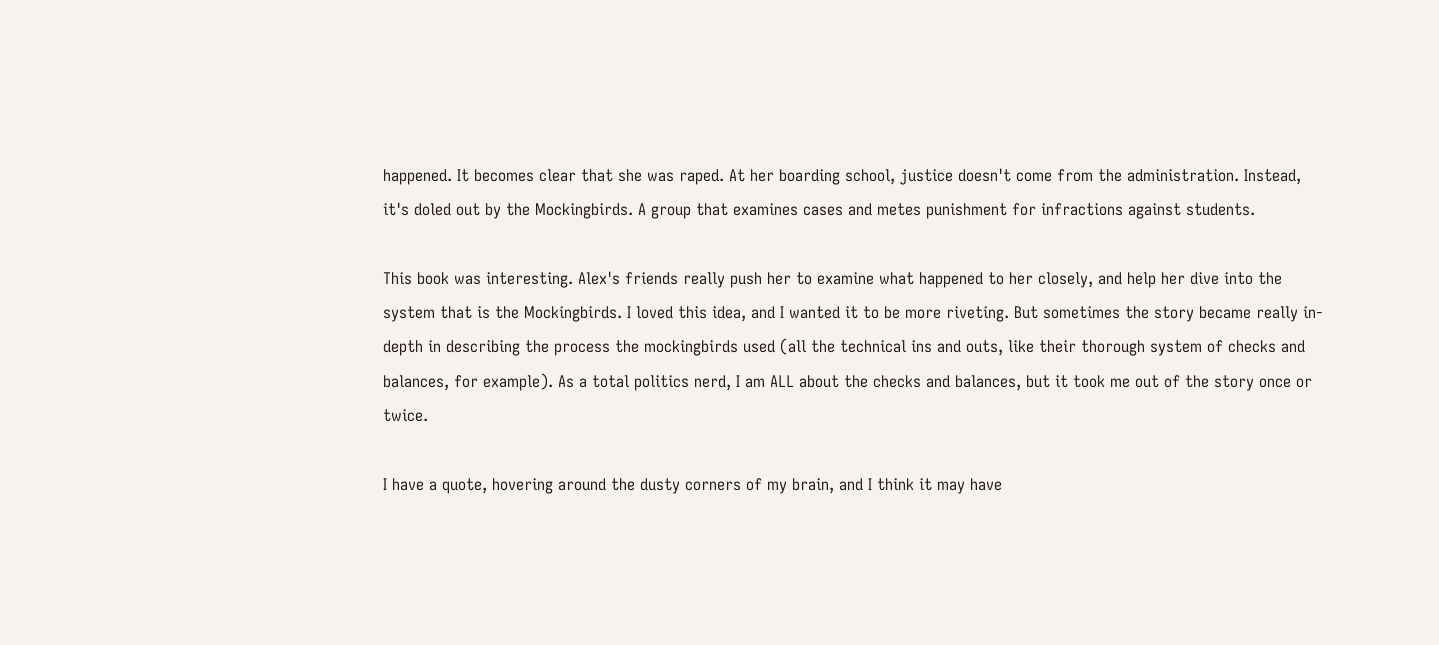happened. It becomes clear that she was raped. At her boarding school, justice doesn't come from the administration. Instead, it's doled out by the Mockingbirds. A group that examines cases and metes punishment for infractions against students.

This book was interesting. Alex's friends really push her to examine what happened to her closely, and help her dive into the system that is the Mockingbirds. I loved this idea, and I wanted it to be more riveting. But sometimes the story became really in-depth in describing the process the mockingbirds used (all the technical ins and outs, like their thorough system of checks and balances, for example). As a total politics nerd, I am ALL about the checks and balances, but it took me out of the story once or twice.

I have a quote, hovering around the dusty corners of my brain, and I think it may have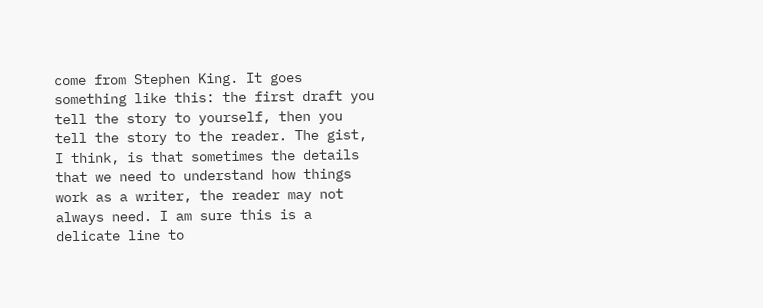come from Stephen King. It goes something like this: the first draft you tell the story to yourself, then you tell the story to the reader. The gist, I think, is that sometimes the details that we need to understand how things work as a writer, the reader may not always need. I am sure this is a delicate line to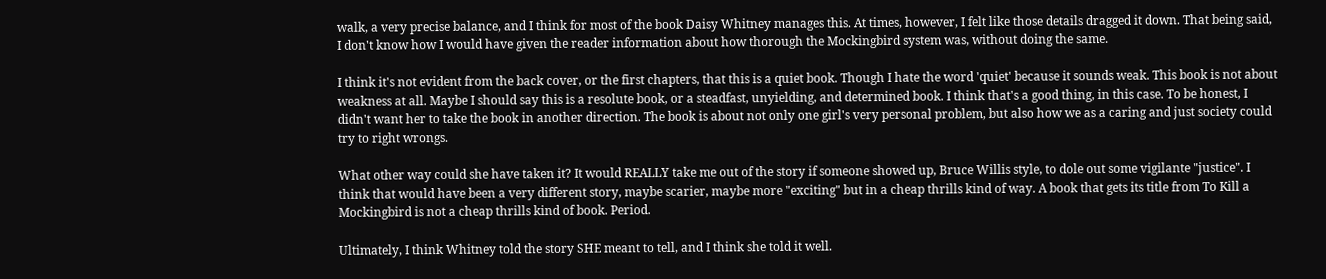walk, a very precise balance, and I think for most of the book Daisy Whitney manages this. At times, however, I felt like those details dragged it down. That being said, I don't know how I would have given the reader information about how thorough the Mockingbird system was, without doing the same.

I think it's not evident from the back cover, or the first chapters, that this is a quiet book. Though I hate the word 'quiet' because it sounds weak. This book is not about weakness at all. Maybe I should say this is a resolute book, or a steadfast, unyielding, and determined book. I think that's a good thing, in this case. To be honest, I didn't want her to take the book in another direction. The book is about not only one girl's very personal problem, but also how we as a caring and just society could try to right wrongs.

What other way could she have taken it? It would REALLY take me out of the story if someone showed up, Bruce Willis style, to dole out some vigilante "justice". I think that would have been a very different story, maybe scarier, maybe more "exciting" but in a cheap thrills kind of way. A book that gets its title from To Kill a Mockingbird is not a cheap thrills kind of book. Period.

Ultimately, I think Whitney told the story SHE meant to tell, and I think she told it well.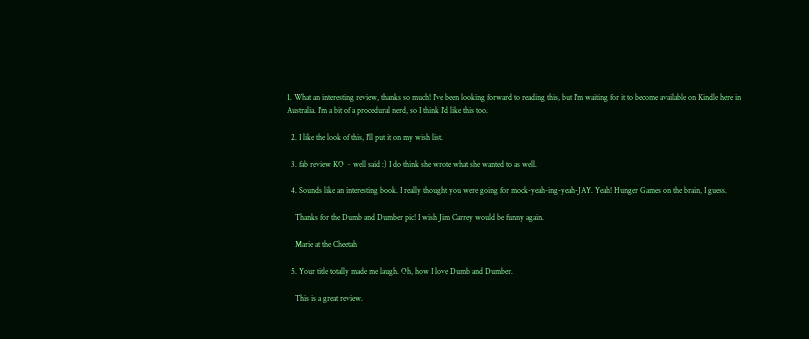1. What an interesting review, thanks so much! I've been looking forward to reading this, but I'm waiting for it to become available on Kindle here in Australia. I'm a bit of a procedural nerd, so I think I'd like this too.

  2. I like the look of this, I'll put it on my wish list.

  3. fab review KO ~ well said :) I do think she wrote what she wanted to as well.

  4. Sounds like an interesting book. I really thought you were going for mock-yeah-ing-yeah-JAY. Yeah! Hunger Games on the brain, I guess.

    Thanks for the Dumb and Dumber pic! I wish Jim Carrey would be funny again.

    Marie at the Cheetah

  5. Your title totally made me laugh. Oh, how I love Dumb and Dumber.

    This is a great review.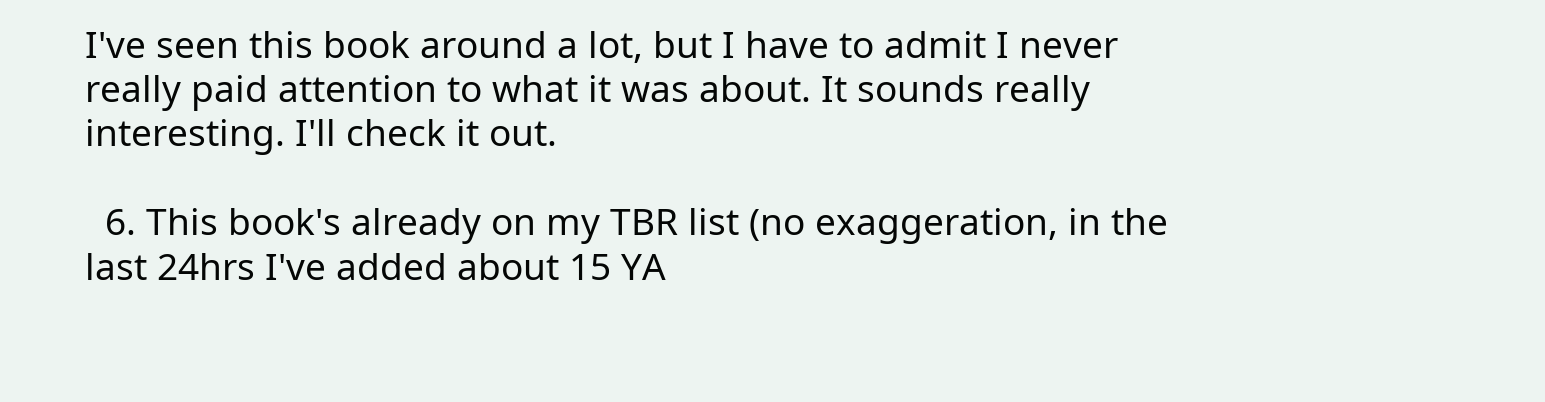I've seen this book around a lot, but I have to admit I never really paid attention to what it was about. It sounds really interesting. I'll check it out.

  6. This book's already on my TBR list (no exaggeration, in the last 24hrs I've added about 15 YA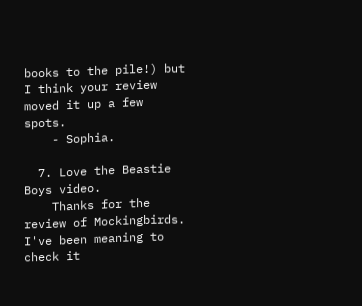books to the pile!) but I think your review moved it up a few spots.
    - Sophia.

  7. Love the Beastie Boys video.
    Thanks for the review of Mockingbirds. I've been meaning to check it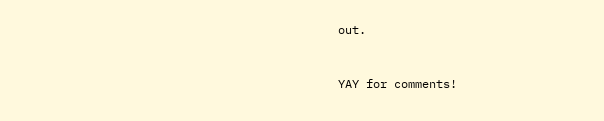out.


YAY for comments!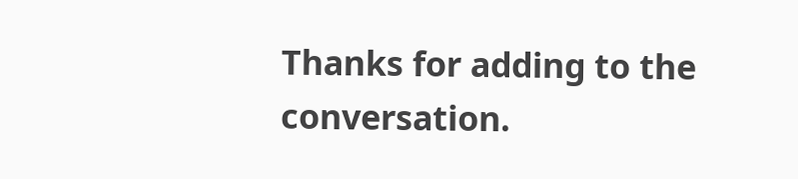Thanks for adding to the conversation.